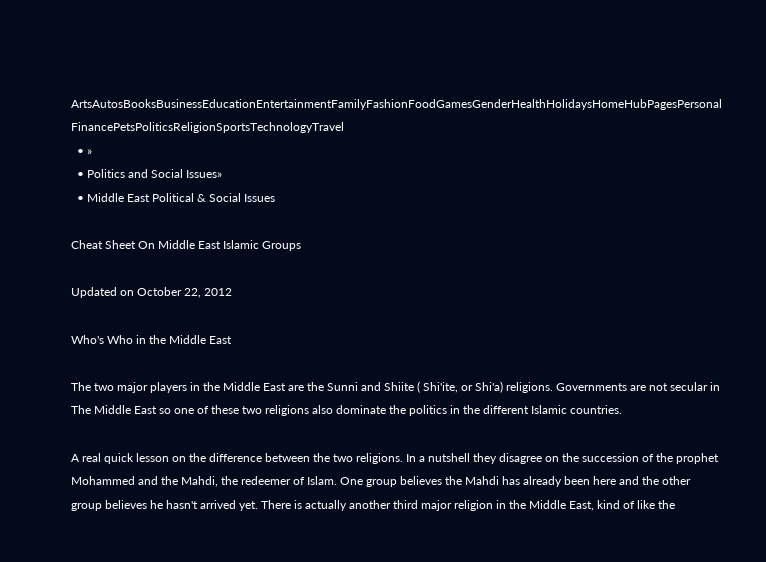ArtsAutosBooksBusinessEducationEntertainmentFamilyFashionFoodGamesGenderHealthHolidaysHomeHubPagesPersonal FinancePetsPoliticsReligionSportsTechnologyTravel
  • »
  • Politics and Social Issues»
  • Middle East Political & Social Issues

Cheat Sheet On Middle East Islamic Groups

Updated on October 22, 2012

Who's Who in the Middle East

The two major players in the Middle East are the Sunni and Shiite ( Shi'ite, or Shi'a) religions. Governments are not secular in The Middle East so one of these two religions also dominate the politics in the different Islamic countries.

A real quick lesson on the difference between the two religions. In a nutshell they disagree on the succession of the prophet Mohammed and the Mahdi, the redeemer of Islam. One group believes the Mahdi has already been here and the other group believes he hasn't arrived yet. There is actually another third major religion in the Middle East, kind of like the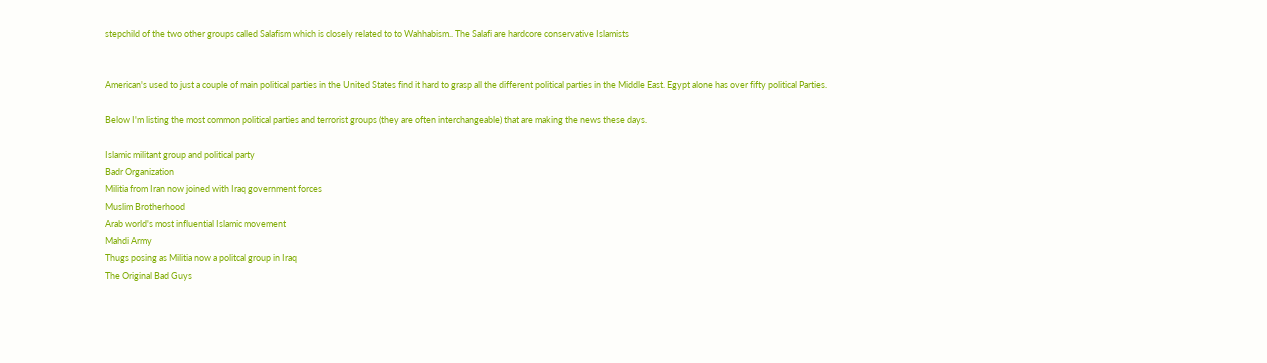stepchild of the two other groups called Salafism which is closely related to to Wahhabism.. The Salafi are hardcore conservative Islamists


American's used to just a couple of main political parties in the United States find it hard to grasp all the different political parties in the Middle East. Egypt alone has over fifty political Parties.

Below I'm listing the most common political parties and terrorist groups (they are often interchangeable) that are making the news these days.

Islamic militant group and political party
Badr Organization
Militia from Iran now joined with Iraq government forces
Muslim Brotherhood
Arab world's most influential Islamic movement
Mahdi Army
Thugs posing as Militia now a politcal group in Iraq
The Original Bad Guys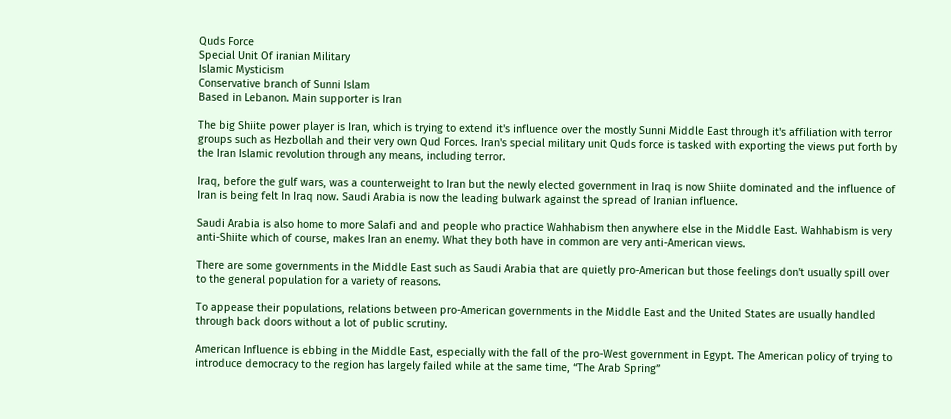Quds Force
Special Unit Of iranian Military
Islamic Mysticism
Conservative branch of Sunni Islam
Based in Lebanon. Main supporter is Iran

The big Shiite power player is Iran, which is trying to extend it's influence over the mostly Sunni Middle East through it's affiliation with terror groups such as Hezbollah and their very own Qud Forces. Iran's special military unit Quds force is tasked with exporting the views put forth by the Iran Islamic revolution through any means, including terror.

Iraq, before the gulf wars, was a counterweight to Iran but the newly elected government in Iraq is now Shiite dominated and the influence of Iran is being felt In Iraq now. Saudi Arabia is now the leading bulwark against the spread of Iranian influence.

Saudi Arabia is also home to more Salafi and and people who practice Wahhabism then anywhere else in the Middle East. Wahhabism is very anti-Shiite which of course, makes Iran an enemy. What they both have in common are very anti-American views.

There are some governments in the Middle East such as Saudi Arabia that are quietly pro-American but those feelings don't usually spill over to the general population for a variety of reasons.

To appease their populations, relations between pro-American governments in the Middle East and the United States are usually handled through back doors without a lot of public scrutiny.

American Influence is ebbing in the Middle East, especially with the fall of the pro-West government in Egypt. The American policy of trying to introduce democracy to the region has largely failed while at the same time, “The Arab Spring”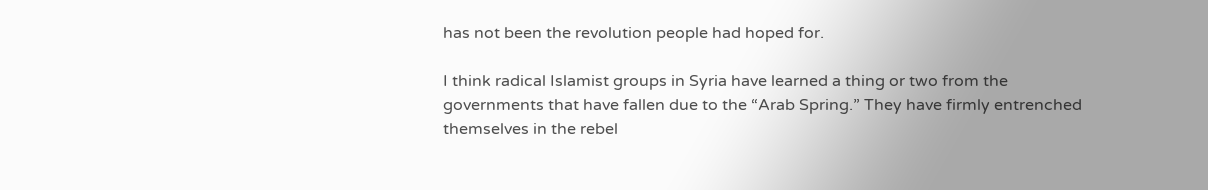has not been the revolution people had hoped for.

I think radical Islamist groups in Syria have learned a thing or two from the governments that have fallen due to the “Arab Spring.” They have firmly entrenched themselves in the rebel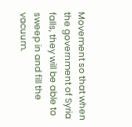Movement so that when the government of Syria falls, they will be able to sweep in and fill the vacuum.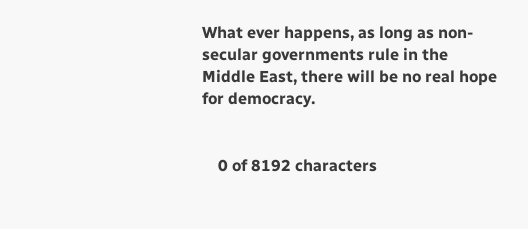What ever happens, as long as non-secular governments rule in the Middle East, there will be no real hope for democracy.


    0 of 8192 characters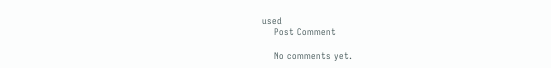used
    Post Comment

    No comments yet.